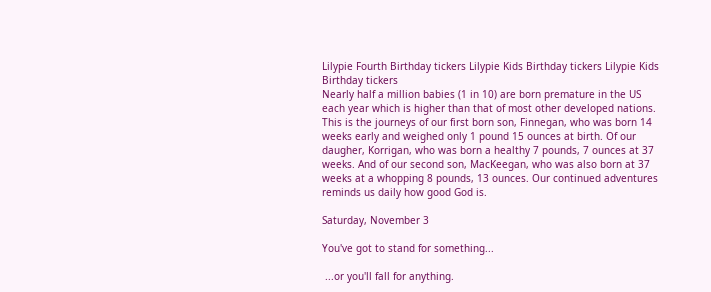Lilypie Fourth Birthday tickers Lilypie Kids Birthday tickers Lilypie Kids Birthday tickers
Nearly half a million babies (1 in 10) are born premature in the US each year which is higher than that of most other developed nations. This is the journeys of our first born son, Finnegan, who was born 14 weeks early and weighed only 1 pound 15 ounces at birth. Of our daugher, Korrigan, who was born a healthy 7 pounds, 7 ounces at 37 weeks. And of our second son, MacKeegan, who was also born at 37 weeks at a whopping 8 pounds, 13 ounces. Our continued adventures reminds us daily how good God is.

Saturday, November 3

You've got to stand for something...

 ...or you'll fall for anything.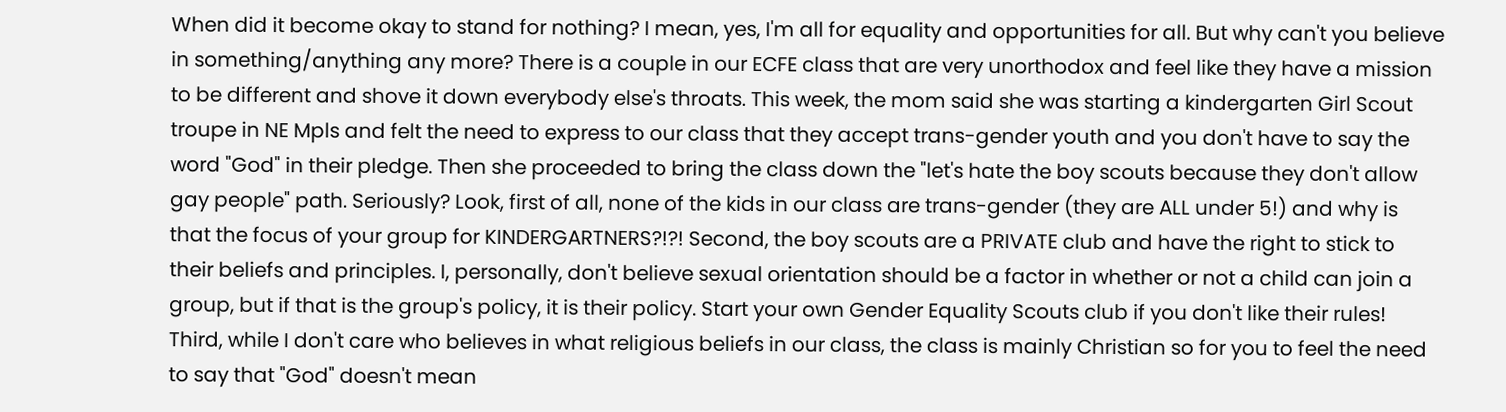When did it become okay to stand for nothing? I mean, yes, I'm all for equality and opportunities for all. But why can't you believe in something/anything any more? There is a couple in our ECFE class that are very unorthodox and feel like they have a mission to be different and shove it down everybody else's throats. This week, the mom said she was starting a kindergarten Girl Scout troupe in NE Mpls and felt the need to express to our class that they accept trans-gender youth and you don't have to say the word "God" in their pledge. Then she proceeded to bring the class down the "let's hate the boy scouts because they don't allow gay people" path. Seriously? Look, first of all, none of the kids in our class are trans-gender (they are ALL under 5!) and why is that the focus of your group for KINDERGARTNERS?!?! Second, the boy scouts are a PRIVATE club and have the right to stick to their beliefs and principles. I, personally, don't believe sexual orientation should be a factor in whether or not a child can join a group, but if that is the group's policy, it is their policy. Start your own Gender Equality Scouts club if you don't like their rules! Third, while I don't care who believes in what religious beliefs in our class, the class is mainly Christian so for you to feel the need to say that "God" doesn't mean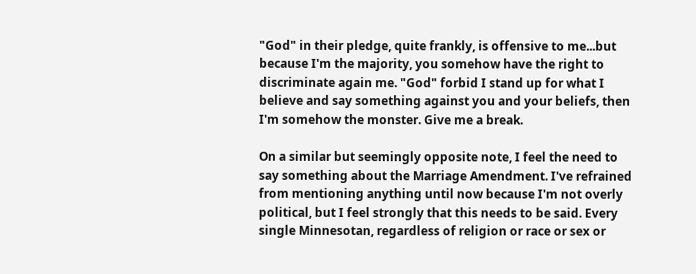"God" in their pledge, quite frankly, is offensive to me...but because I'm the majority, you somehow have the right to discriminate again me. "God" forbid I stand up for what I believe and say something against you and your beliefs, then I'm somehow the monster. Give me a break.

On a similar but seemingly opposite note, I feel the need to say something about the Marriage Amendment. I've refrained from mentioning anything until now because I'm not overly political, but I feel strongly that this needs to be said. Every single Minnesotan, regardless of religion or race or sex or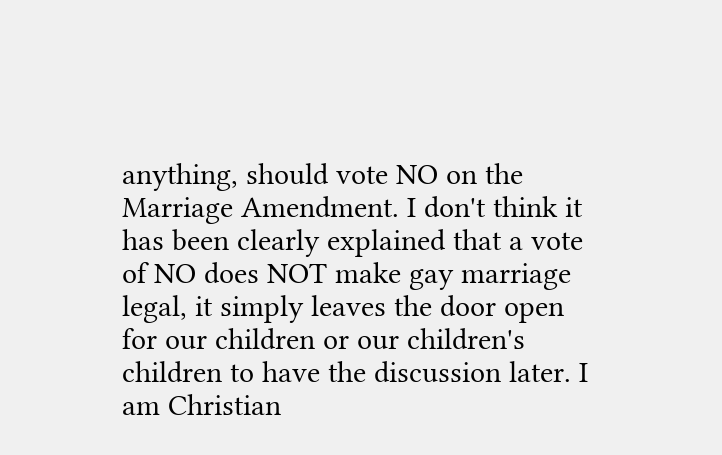anything, should vote NO on the Marriage Amendment. I don't think it has been clearly explained that a vote of NO does NOT make gay marriage legal, it simply leaves the door open for our children or our children's children to have the discussion later. I am Christian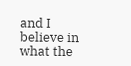and I believe in what the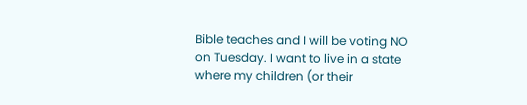Bible teaches and I will be voting NO on Tuesday. I want to live in a state where my children (or their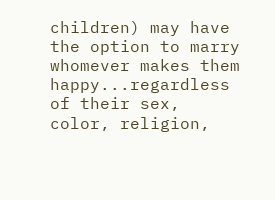children) may have the option to marry whomever makes them happy...regardless of their sex, color, religion,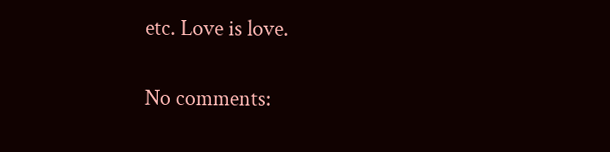etc. Love is love.

No comments: